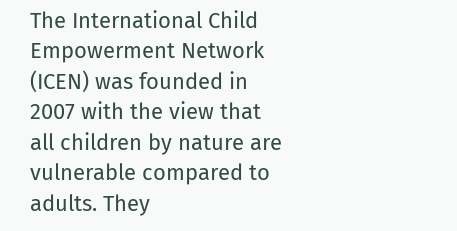The International Child Empowerment Network (ICEN) was founded in 2007 with the view that all children by nature are vulnerable compared to adults. They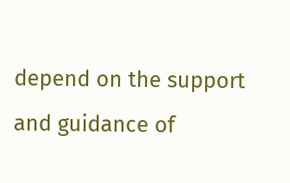depend on the support and guidance of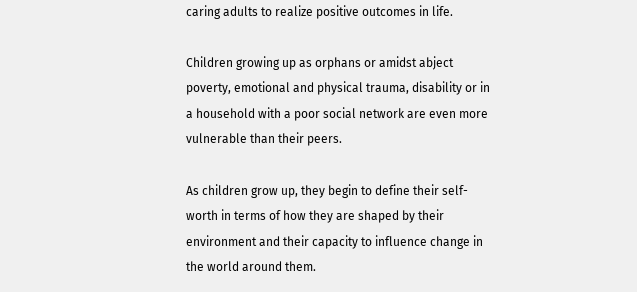caring adults to realize positive outcomes in life.

Children growing up as orphans or amidst abject poverty, emotional and physical trauma, disability or in a household with a poor social network are even more vulnerable than their peers.

As children grow up, they begin to define their self-worth in terms of how they are shaped by their environment and their capacity to influence change in the world around them.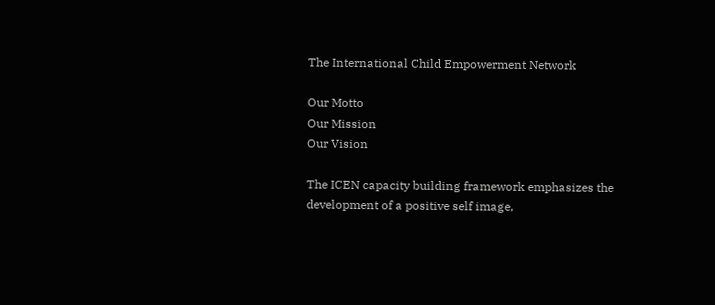The International Child Empowerment Network

Our Motto
Our Mission
Our Vision

The ICEN capacity building framework emphasizes the development of a positive self image,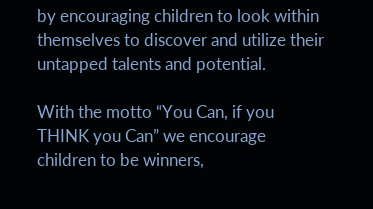by encouraging children to look within themselves to discover and utilize their untapped talents and potential.

With the motto “You Can, if you THINK you Can” we encourage children to be winners,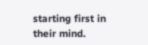starting first in their mind.